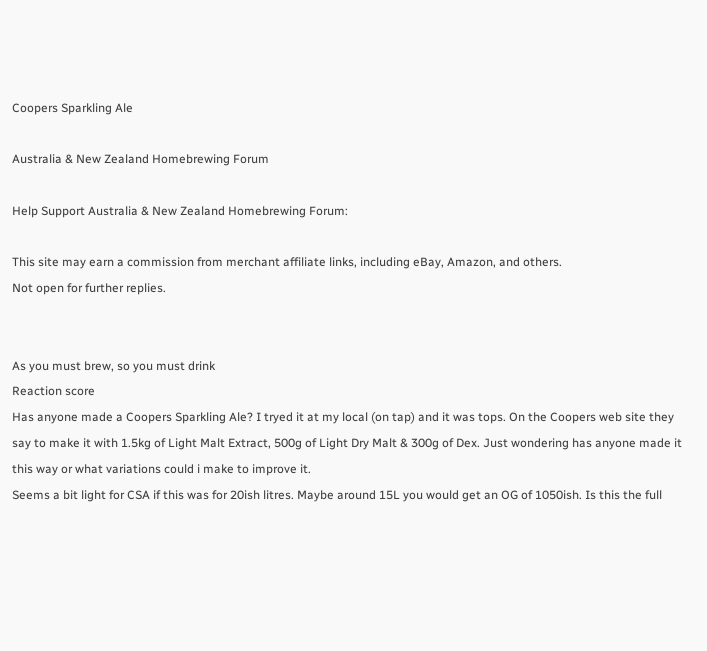Coopers Sparkling Ale

Australia & New Zealand Homebrewing Forum

Help Support Australia & New Zealand Homebrewing Forum:

This site may earn a commission from merchant affiliate links, including eBay, Amazon, and others.
Not open for further replies.


As you must brew, so you must drink
Reaction score
Has anyone made a Coopers Sparkling Ale? I tryed it at my local (on tap) and it was tops. On the Coopers web site they say to make it with 1.5kg of Light Malt Extract, 500g of Light Dry Malt & 300g of Dex. Just wondering has anyone made it this way or what variations could i make to improve it.
Seems a bit light for CSA if this was for 20ish litres. Maybe around 15L you would get an OG of 1050ish. Is this the full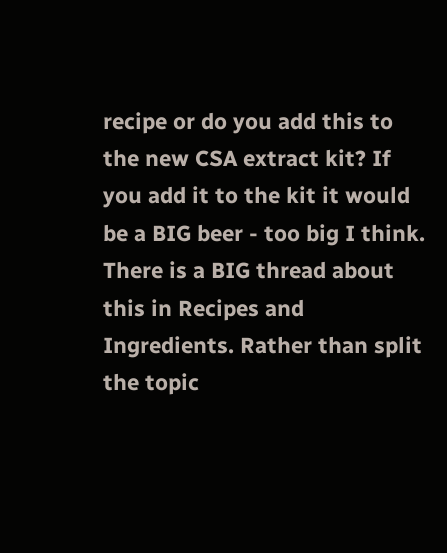recipe or do you add this to the new CSA extract kit? If you add it to the kit it would be a BIG beer - too big I think.
There is a BIG thread about this in Recipes and Ingredients. Rather than split the topic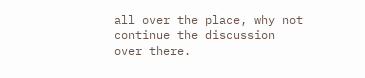all over the place, why not continue the discussion over there.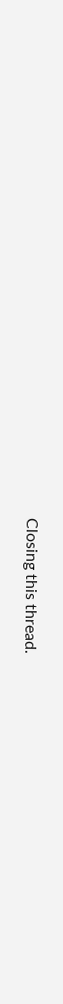Closing this thread.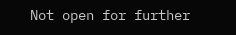Not open for further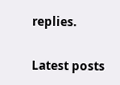replies.

Latest posts